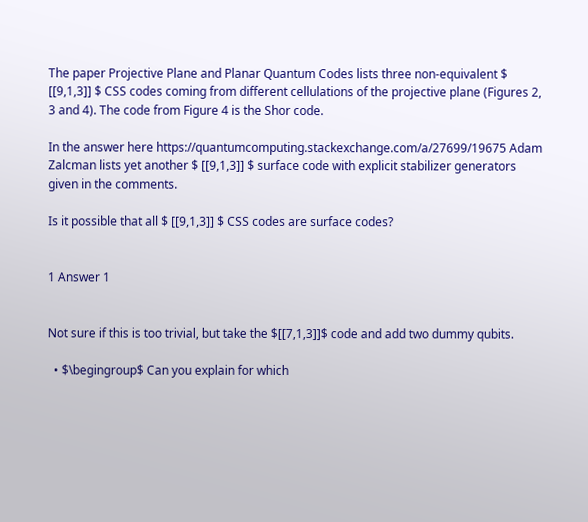The paper Projective Plane and Planar Quantum Codes lists three non-equivalent $ [[9,1,3]] $ CSS codes coming from different cellulations of the projective plane (Figures 2, 3 and 4). The code from Figure 4 is the Shor code.

In the answer here https://quantumcomputing.stackexchange.com/a/27699/19675 Adam Zalcman lists yet another $ [[9,1,3]] $ surface code with explicit stabilizer generators given in the comments.

Is it possible that all $ [[9,1,3]] $ CSS codes are surface codes?


1 Answer 1


Not sure if this is too trivial, but take the $[[7,1,3]]$ code and add two dummy qubits.

  • $\begingroup$ Can you explain for which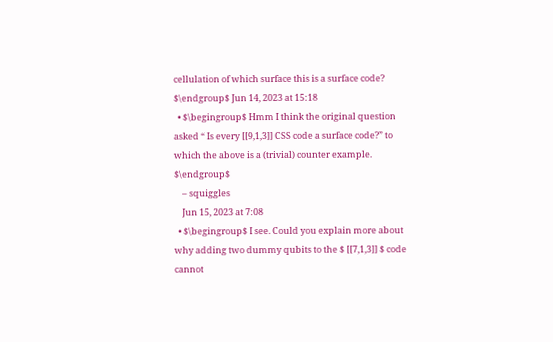cellulation of which surface this is a surface code? $\endgroup$ Jun 14, 2023 at 15:18
  • $\begingroup$ Hmm I think the original question asked “ Is every [[9,1,3]] CSS code a surface code?” to which the above is a (trivial) counter example. $\endgroup$
    – squiggles
    Jun 15, 2023 at 7:08
  • $\begingroup$ I see. Could you explain more about why adding two dummy qubits to the $ [[7,1,3]] $ code cannot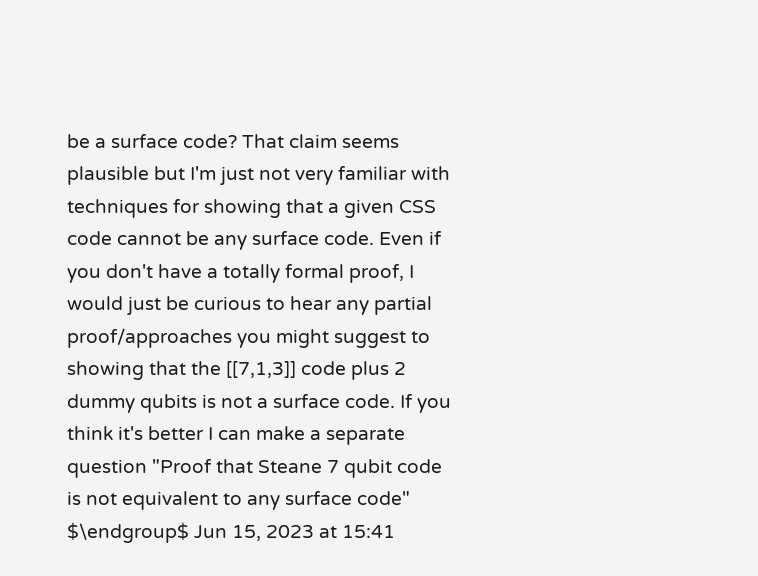be a surface code? That claim seems plausible but I'm just not very familiar with techniques for showing that a given CSS code cannot be any surface code. Even if you don't have a totally formal proof, I would just be curious to hear any partial proof/approaches you might suggest to showing that the [[7,1,3]] code plus 2 dummy qubits is not a surface code. If you think it's better I can make a separate question "Proof that Steane 7 qubit code is not equivalent to any surface code" $\endgroup$ Jun 15, 2023 at 15:41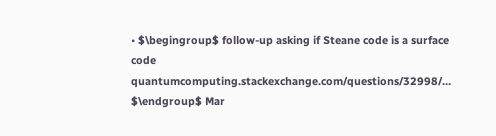• $\begingroup$ follow-up asking if Steane code is a surface code quantumcomputing.stackexchange.com/questions/32998/… $\endgroup$ Mar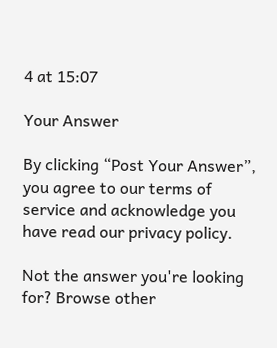4 at 15:07

Your Answer

By clicking “Post Your Answer”, you agree to our terms of service and acknowledge you have read our privacy policy.

Not the answer you're looking for? Browse other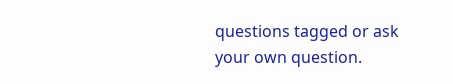questions tagged or ask your own question.